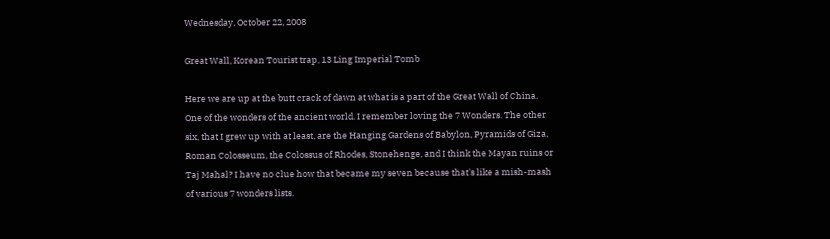Wednesday, October 22, 2008

Great Wall, Korean Tourist trap, 13 Ling Imperial Tomb

Here we are up at the butt crack of dawn at what is a part of the Great Wall of China. One of the wonders of the ancient world. I remember loving the 7 Wonders. The other six, that I grew up with at least, are the Hanging Gardens of Babylon, Pyramids of Giza, Roman Colosseum, the Colossus of Rhodes, Stonehenge, and I think the Mayan ruins or Taj Mahal? I have no clue how that became my seven because that's like a mish-mash of various 7 wonders lists.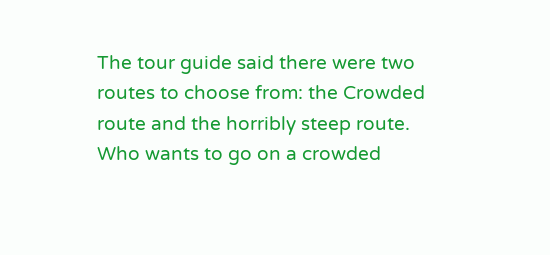The tour guide said there were two routes to choose from: the Crowded route and the horribly steep route. Who wants to go on a crowded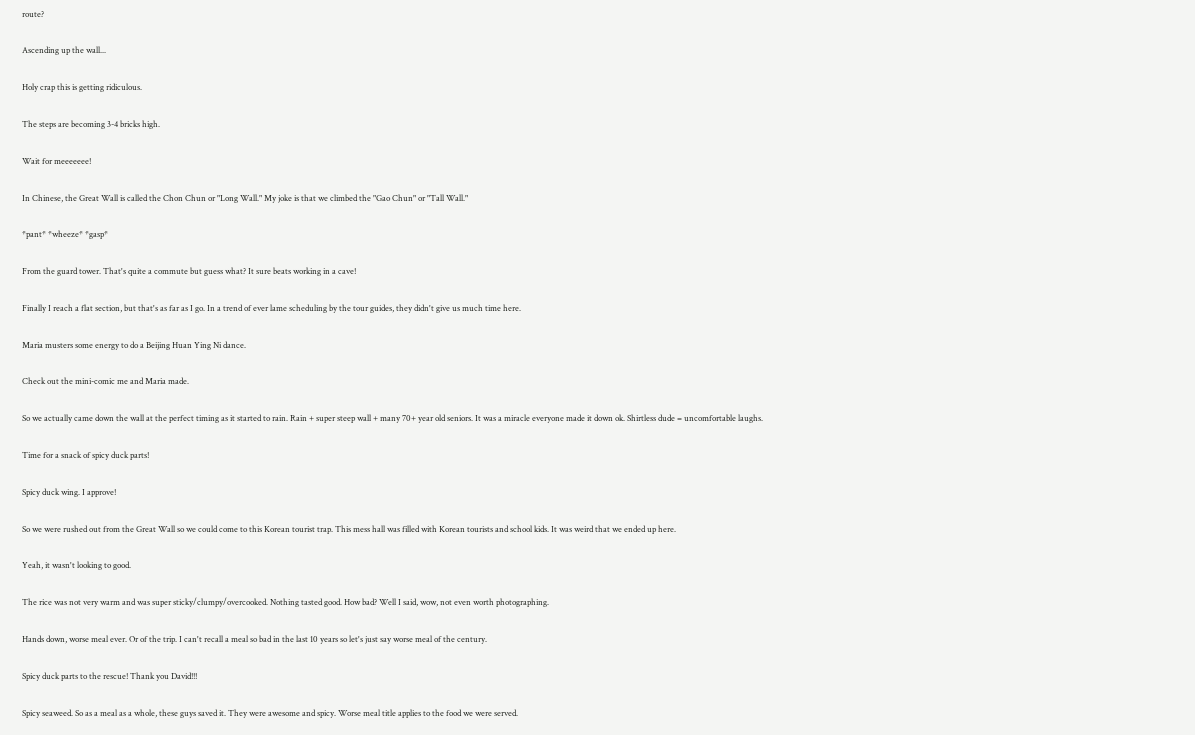route?

Ascending up the wall...

Holy crap this is getting ridiculous.

The steps are becoming 3-4 bricks high.

Wait for meeeeeee!

In Chinese, the Great Wall is called the Chon Chun or "Long Wall." My joke is that we climbed the "Gao Chun" or "Tall Wall."

*pant* *wheeze* *gasp*

From the guard tower. That's quite a commute but guess what? It sure beats working in a cave!

Finally I reach a flat section, but that's as far as I go. In a trend of ever lame scheduling by the tour guides, they didn't give us much time here.

Maria musters some energy to do a Beijing Huan Ying Ni dance.

Check out the mini-comic me and Maria made.

So we actually came down the wall at the perfect timing as it started to rain. Rain + super steep wall + many 70+ year old seniors. It was a miracle everyone made it down ok. Shirtless dude = uncomfortable laughs.

Time for a snack of spicy duck parts!

Spicy duck wing. I approve!

So we were rushed out from the Great Wall so we could come to this Korean tourist trap. This mess hall was filled with Korean tourists and school kids. It was weird that we ended up here.

Yeah, it wasn't looking to good.

The rice was not very warm and was super sticky/clumpy/overcooked. Nothing tasted good. How bad? Well I said, wow, not even worth photographing.

Hands down, worse meal ever. Or of the trip. I can't recall a meal so bad in the last 10 years so let's just say worse meal of the century.

Spicy duck parts to the rescue! Thank you David!!!

Spicy seaweed. So as a meal as a whole, these guys saved it. They were awesome and spicy. Worse meal title applies to the food we were served.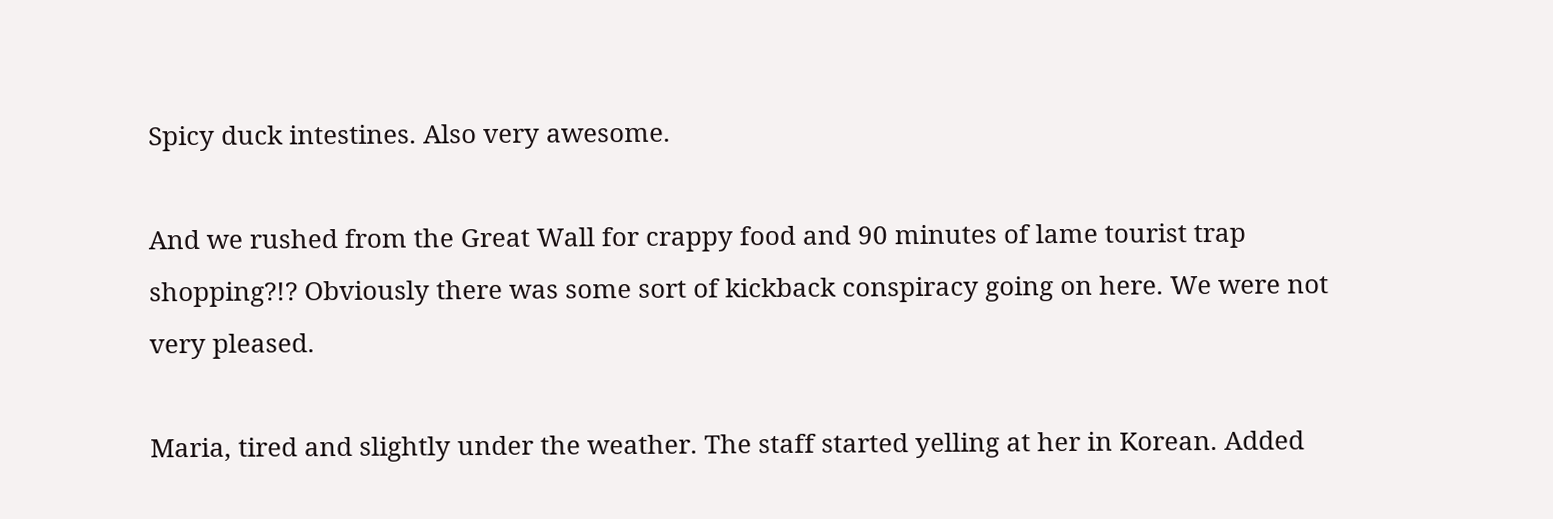Spicy duck intestines. Also very awesome.

And we rushed from the Great Wall for crappy food and 90 minutes of lame tourist trap shopping?!? Obviously there was some sort of kickback conspiracy going on here. We were not very pleased.

Maria, tired and slightly under the weather. The staff started yelling at her in Korean. Added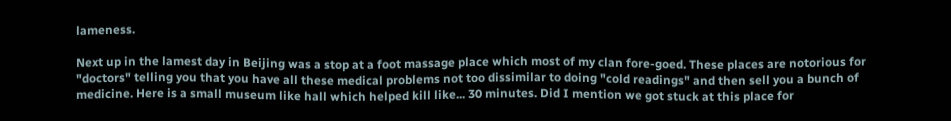lameness.

Next up in the lamest day in Beijing was a stop at a foot massage place which most of my clan fore-goed. These places are notorious for "doctors" telling you that you have all these medical problems not too dissimilar to doing "cold readings" and then sell you a bunch of medicine. Here is a small museum like hall which helped kill like... 30 minutes. Did I mention we got stuck at this place for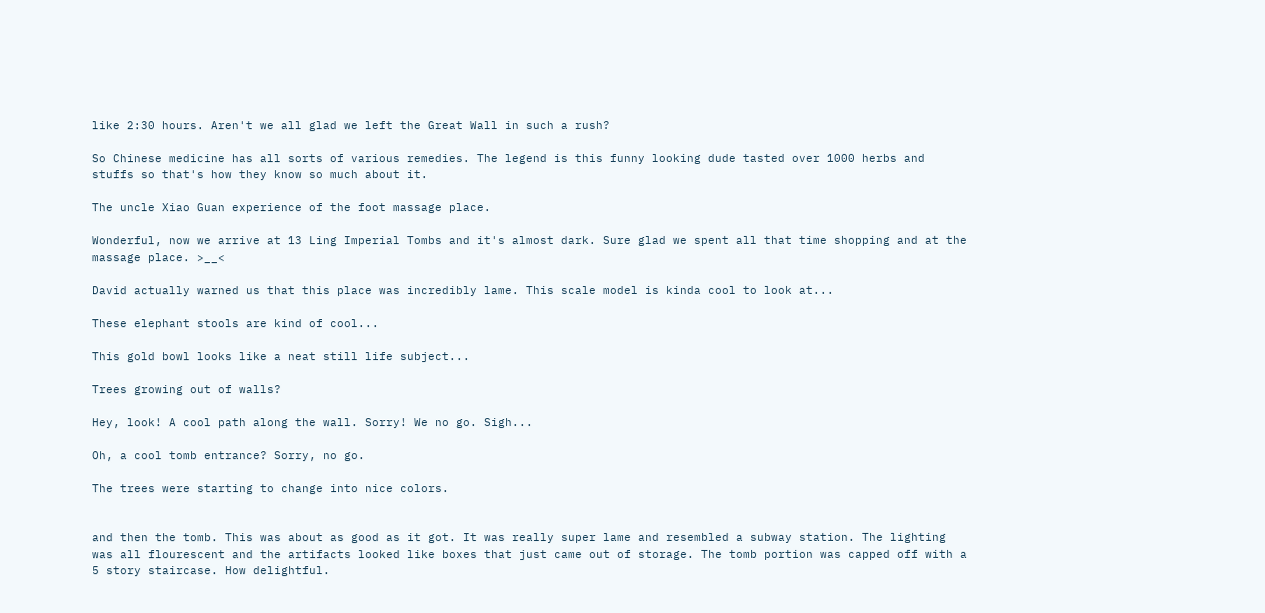like 2:30 hours. Aren't we all glad we left the Great Wall in such a rush?

So Chinese medicine has all sorts of various remedies. The legend is this funny looking dude tasted over 1000 herbs and stuffs so that's how they know so much about it.

The uncle Xiao Guan experience of the foot massage place.

Wonderful, now we arrive at 13 Ling Imperial Tombs and it's almost dark. Sure glad we spent all that time shopping and at the massage place. >__<

David actually warned us that this place was incredibly lame. This scale model is kinda cool to look at...

These elephant stools are kind of cool...

This gold bowl looks like a neat still life subject...

Trees growing out of walls?

Hey, look! A cool path along the wall. Sorry! We no go. Sigh...

Oh, a cool tomb entrance? Sorry, no go.

The trees were starting to change into nice colors.


and then the tomb. This was about as good as it got. It was really super lame and resembled a subway station. The lighting was all flourescent and the artifacts looked like boxes that just came out of storage. The tomb portion was capped off with a 5 story staircase. How delightful.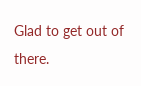Glad to get out of there.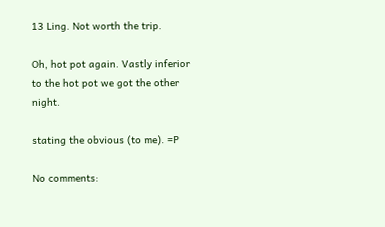13 Ling. Not worth the trip.

Oh, hot pot again. Vastly inferior to the hot pot we got the other night.

stating the obvious (to me). =P

No comments: